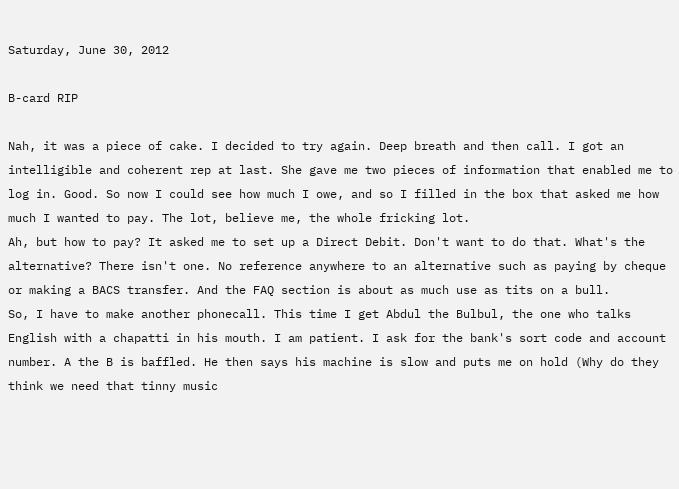Saturday, June 30, 2012

B-card RIP

Nah, it was a piece of cake. I decided to try again. Deep breath and then call. I got an intelligible and coherent rep at last. She gave me two pieces of information that enabled me to log in. Good. So now I could see how much I owe, and so I filled in the box that asked me how much I wanted to pay. The lot, believe me, the whole fricking lot.
Ah, but how to pay? It asked me to set up a Direct Debit. Don't want to do that. What's the alternative? There isn't one. No reference anywhere to an alternative such as paying by cheque or making a BACS transfer. And the FAQ section is about as much use as tits on a bull.
So, I have to make another phonecall. This time I get Abdul the Bulbul, the one who talks English with a chapatti in his mouth. I am patient. I ask for the bank's sort code and account number. A the B is baffled. He then says his machine is slow and puts me on hold (Why do they think we need that tinny music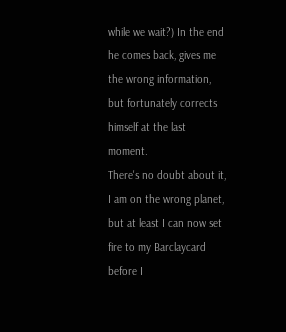while we wait?) In the end he comes back, gives me the wrong information, but fortunately corrects himself at the last moment.
There's no doubt about it, I am on the wrong planet, but at least I can now set fire to my Barclaycard before I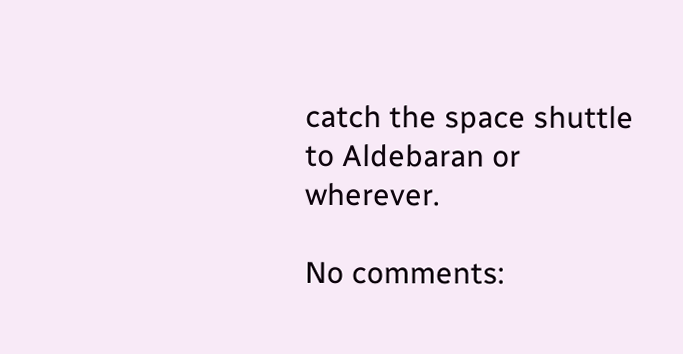catch the space shuttle to Aldebaran or wherever.

No comments: